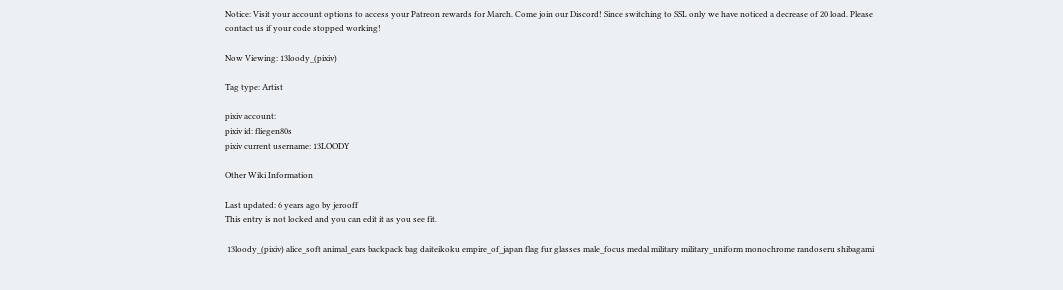Notice: Visit your account options to access your Patreon rewards for March. Come join our Discord! Since switching to SSL only we have noticed a decrease of 20 load. Please contact us if your code stopped working!

Now Viewing: 13loody_(pixiv)

Tag type: Artist

pixiv account:
pixiv id: fliegen80s
pixiv current username: 13LOODY

Other Wiki Information

Last updated: 6 years ago by jerooff
This entry is not locked and you can edit it as you see fit.

 13loody_(pixiv) alice_soft animal_ears backpack bag daiteikoku empire_of_japan flag fur glasses male_focus medal military military_uniform monochrome randoseru shibagami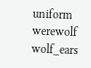uniform werewolf wolf_ears